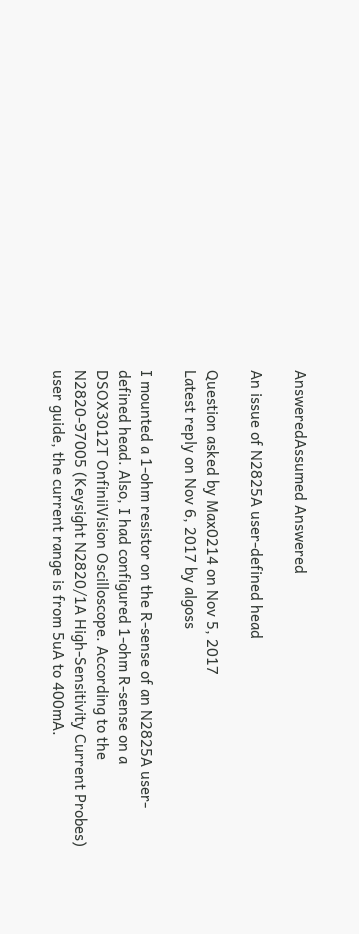AnsweredAssumed Answered

An issue of N2825A user-defined head

Question asked by Max0214 on Nov 5, 2017
Latest reply on Nov 6, 2017 by algoss

I mounted a 1-ohm resistor on the R-sense of an N2825A user-defined head. Also, I had configured 1-ohm R-sense on a DSOX3012T OnfiniiVision Oscilloscope. According to the N2820-97005 (Keysight N2820/1A High-Sensitivity Current Probes) user guide, the current range is from 5uA to 400mA.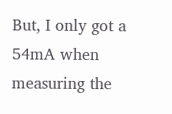But, I only got a 54mA when measuring the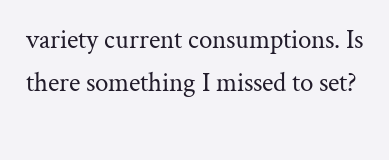variety current consumptions. Is there something I missed to set?